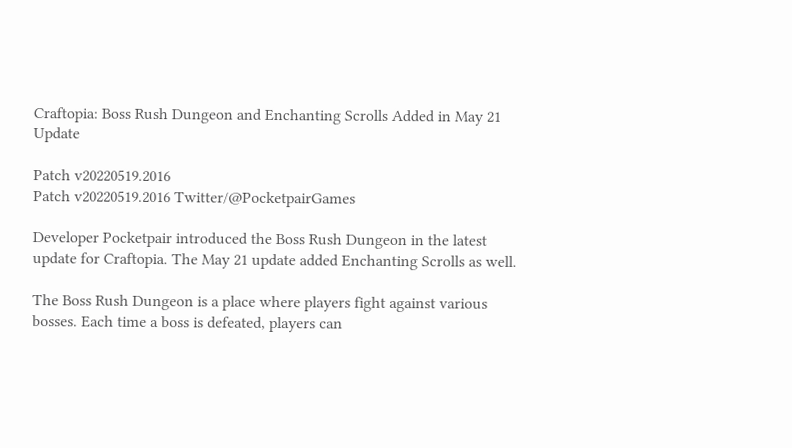Craftopia: Boss Rush Dungeon and Enchanting Scrolls Added in May 21 Update

Patch v20220519.2016
Patch v20220519.2016 Twitter/@PocketpairGames

Developer Pocketpair introduced the Boss Rush Dungeon in the latest update for Craftopia. The May 21 update added Enchanting Scrolls as well.

The Boss Rush Dungeon is a place where players fight against various bosses. Each time a boss is defeated, players can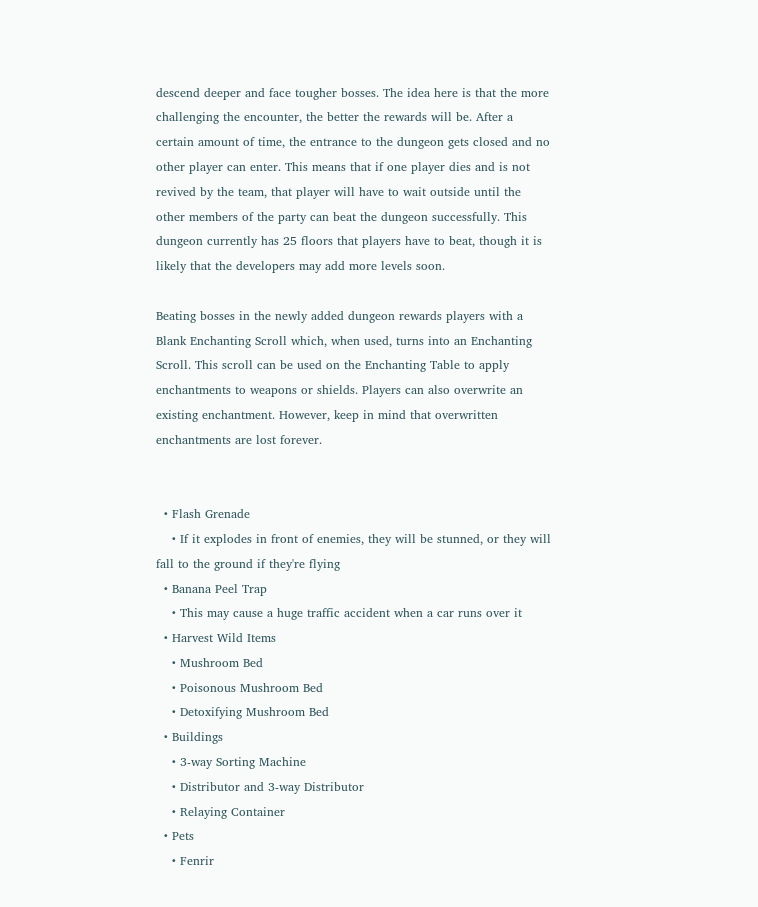descend deeper and face tougher bosses. The idea here is that the more challenging the encounter, the better the rewards will be. After a certain amount of time, the entrance to the dungeon gets closed and no other player can enter. This means that if one player dies and is not revived by the team, that player will have to wait outside until the other members of the party can beat the dungeon successfully. This dungeon currently has 25 floors that players have to beat, though it is likely that the developers may add more levels soon.

Beating bosses in the newly added dungeon rewards players with a Blank Enchanting Scroll which, when used, turns into an Enchanting Scroll. This scroll can be used on the Enchanting Table to apply enchantments to weapons or shields. Players can also overwrite an existing enchantment. However, keep in mind that overwritten enchantments are lost forever.


  • Flash Grenade
    • If it explodes in front of enemies, they will be stunned, or they will fall to the ground if they're flying
  • Banana Peel Trap
    • This may cause a huge traffic accident when a car runs over it
  • Harvest Wild Items
    • Mushroom Bed
    • Poisonous Mushroom Bed
    • Detoxifying Mushroom Bed
  • Buildings
    • 3-way Sorting Machine
    • Distributor and 3-way Distributor
    • Relaying Container
  • Pets
    • Fenrir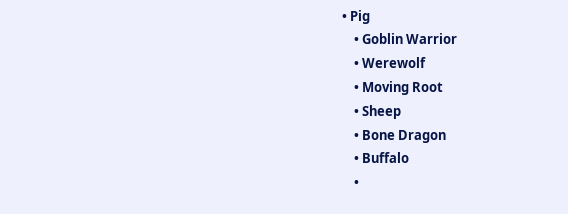• Pig
    • Goblin Warrior
    • Werewolf
    • Moving Root
    • Sheep
    • Bone Dragon
    • Buffalo
    •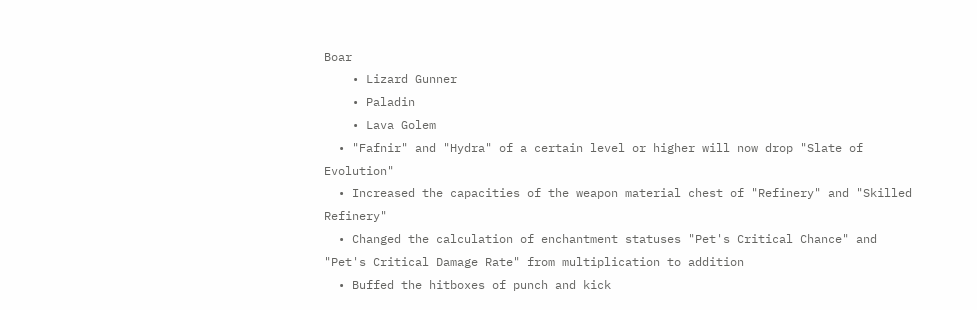Boar
    • Lizard Gunner
    • Paladin
    • Lava Golem
  • "Fafnir" and "Hydra" of a certain level or higher will now drop "Slate of Evolution"
  • Increased the capacities of the weapon material chest of "Refinery" and "Skilled Refinery"
  • Changed the calculation of enchantment statuses "Pet's Critical Chance" and "Pet's Critical Damage Rate" from multiplication to addition
  • Buffed the hitboxes of punch and kick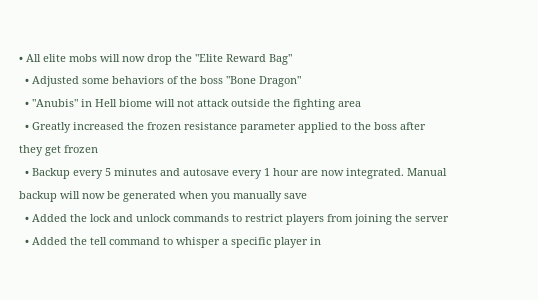• All elite mobs will now drop the "Elite Reward Bag"
  • Adjusted some behaviors of the boss "Bone Dragon"
  • "Anubis" in Hell biome will not attack outside the fighting area
  • Greatly increased the frozen resistance parameter applied to the boss after they get frozen
  • Backup every 5 minutes and autosave every 1 hour are now integrated. Manual backup will now be generated when you manually save
  • Added the lock and unlock commands to restrict players from joining the server
  • Added the tell command to whisper a specific player in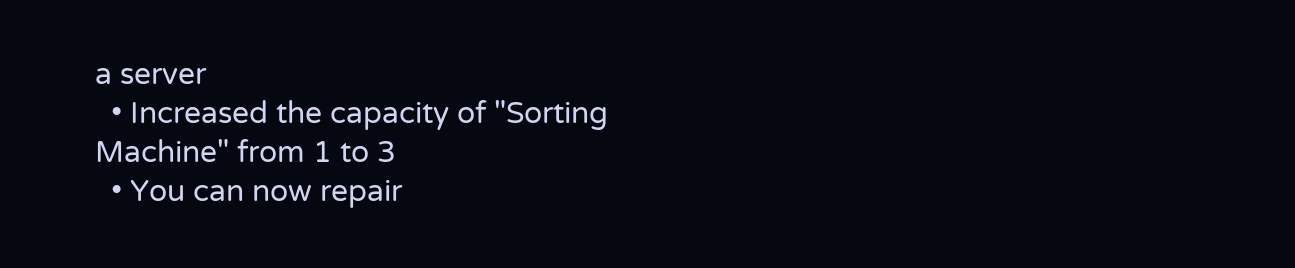a server
  • Increased the capacity of "Sorting Machine" from 1 to 3
  • You can now repair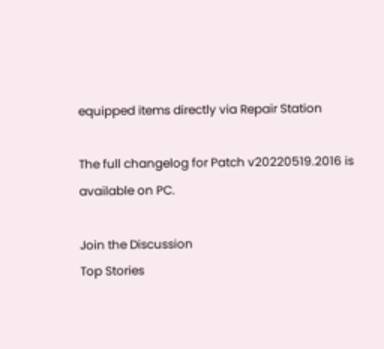equipped items directly via Repair Station

The full changelog for Patch v20220519.2016 is available on PC.

Join the Discussion
Top Stories